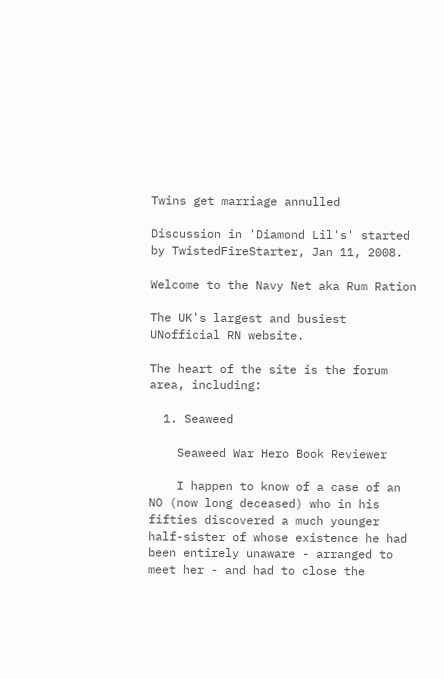Twins get marriage annulled

Discussion in 'Diamond Lil's' started by TwistedFireStarter, Jan 11, 2008.

Welcome to the Navy Net aka Rum Ration

The UK's largest and busiest UNofficial RN website.

The heart of the site is the forum area, including:

  1. Seaweed

    Seaweed War Hero Book Reviewer

    I happen to know of a case of an NO (now long deceased) who in his fifties discovered a much younger half-sister of whose existence he had been entirely unaware - arranged to meet her - and had to close the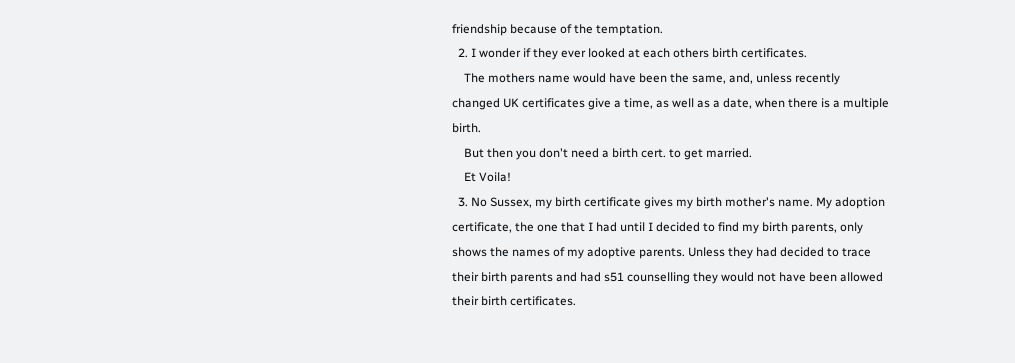friendship because of the temptation.
  2. I wonder if they ever looked at each others birth certificates.
    The mothers name would have been the same, and, unless recently changed UK certificates give a time, as well as a date, when there is a multiple birth.
    But then you don't need a birth cert. to get married.
    Et Voila!
  3. No Sussex, my birth certificate gives my birth mother's name. My adoption certificate, the one that I had until I decided to find my birth parents, only shows the names of my adoptive parents. Unless they had decided to trace their birth parents and had s51 counselling they would not have been allowed their birth certificates.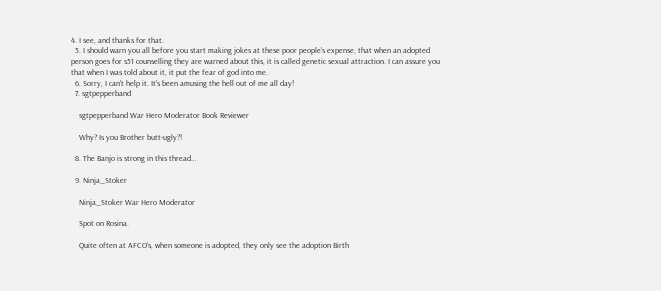4. I see, and thanks for that.
  5. I should warn you all before you start making jokes at these poor people's expense, that when an adopted person goes for s51 counselling they are warned about this, it is called genetic sexual attraction. I can assure you that when I was told about it, it put the fear of god into me.
  6. Sorry, I can't help it. It's been amusing the hell out of me all day!
  7. sgtpepperband

    sgtpepperband War Hero Moderator Book Reviewer

    Why? Is you Brother butt-ugly?!

  8. The Banjo is strong in this thread…

  9. Ninja_Stoker

    Ninja_Stoker War Hero Moderator

    Spot on Rosina.

    Quite often at AFCO's, when someone is adopted, they only see the adoption Birth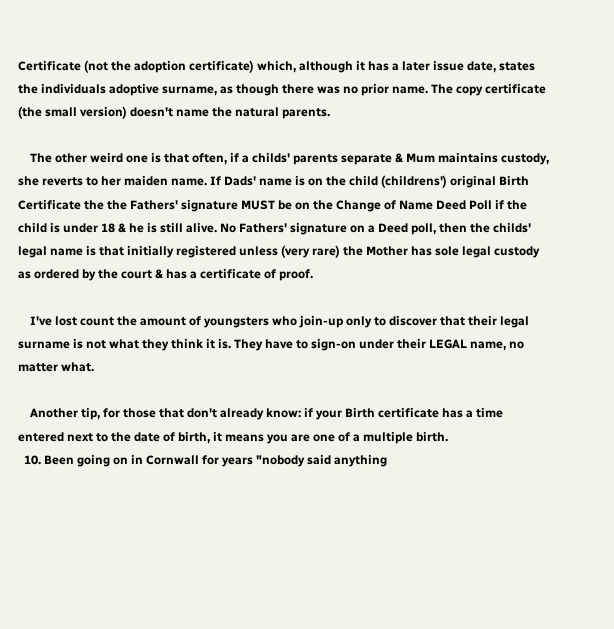Certificate (not the adoption certificate) which, although it has a later issue date, states the individuals adoptive surname, as though there was no prior name. The copy certificate (the small version) doesn't name the natural parents.

    The other weird one is that often, if a childs' parents separate & Mum maintains custody, she reverts to her maiden name. If Dads' name is on the child (childrens') original Birth Certificate the the Fathers' signature MUST be on the Change of Name Deed Poll if the child is under 18 & he is still alive. No Fathers' signature on a Deed poll, then the childs' legal name is that initially registered unless (very rare) the Mother has sole legal custody as ordered by the court & has a certificate of proof.

    I've lost count the amount of youngsters who join-up only to discover that their legal surname is not what they think it is. They have to sign-on under their LEGAL name, no matter what.

    Another tip, for those that don't already know: if your Birth certificate has a time entered next to the date of birth, it means you are one of a multiple birth.
  10. Been going on in Cornwall for years "nobody said anything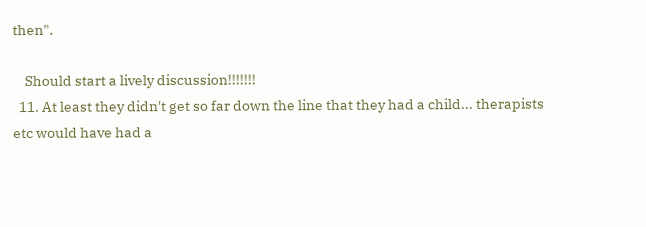then".

    Should start a lively discussion!!!!!!!
  11. At least they didn't get so far down the line that they had a child... therapists etc would have had a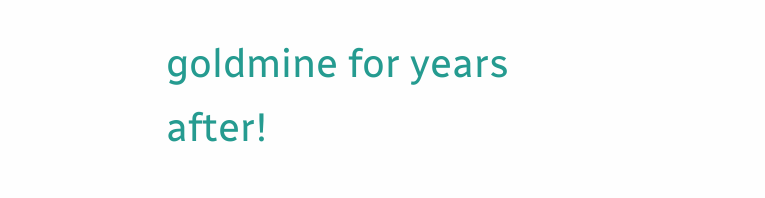goldmine for years after!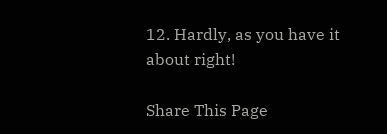12. Hardly, as you have it about right!

Share This Page